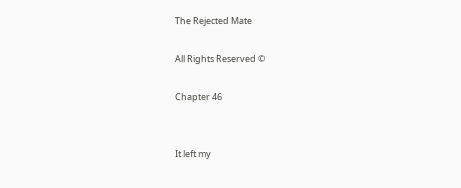The Rejected Mate

All Rights Reserved ©

Chapter 46


It left my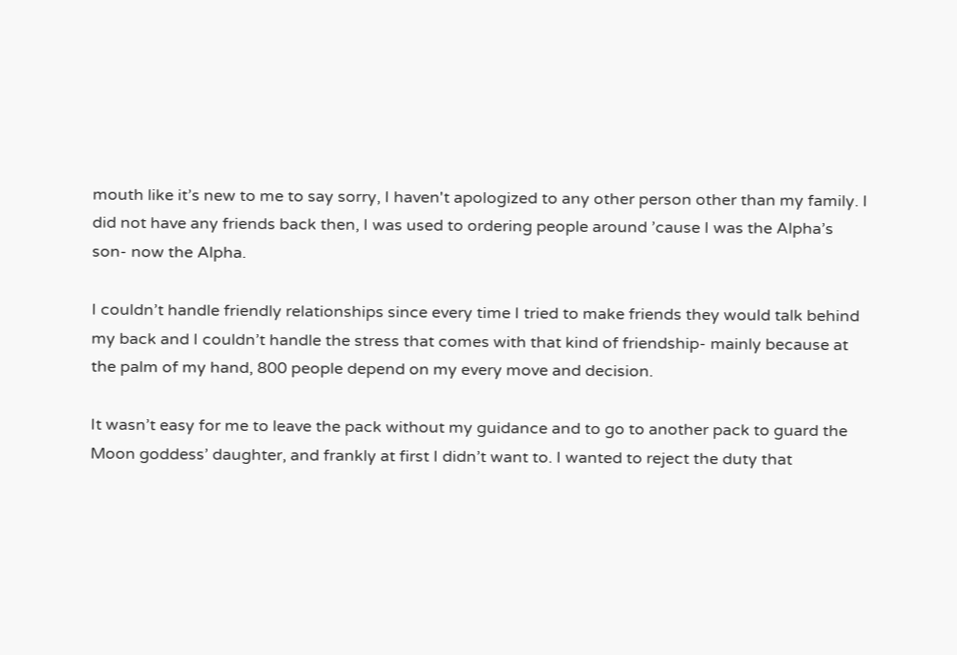mouth like it’s new to me to say sorry, I haven't apologized to any other person other than my family. I did not have any friends back then, I was used to ordering people around ’cause I was the Alpha’s son- now the Alpha.

I couldn’t handle friendly relationships since every time I tried to make friends they would talk behind my back and I couldn’t handle the stress that comes with that kind of friendship- mainly because at the palm of my hand, 800 people depend on my every move and decision.

It wasn’t easy for me to leave the pack without my guidance and to go to another pack to guard the Moon goddess’ daughter, and frankly at first I didn’t want to. I wanted to reject the duty that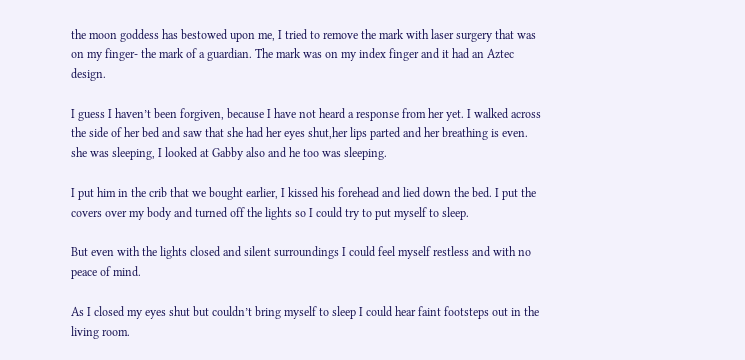the moon goddess has bestowed upon me, I tried to remove the mark with laser surgery that was on my finger- the mark of a guardian. The mark was on my index finger and it had an Aztec design.

I guess I haven’t been forgiven, because I have not heard a response from her yet. I walked across the side of her bed and saw that she had her eyes shut,her lips parted and her breathing is even. she was sleeping, I looked at Gabby also and he too was sleeping.

I put him in the crib that we bought earlier, I kissed his forehead and lied down the bed. I put the covers over my body and turned off the lights so I could try to put myself to sleep.

But even with the lights closed and silent surroundings I could feel myself restless and with no peace of mind.

As I closed my eyes shut but couldn’t bring myself to sleep I could hear faint footsteps out in the living room.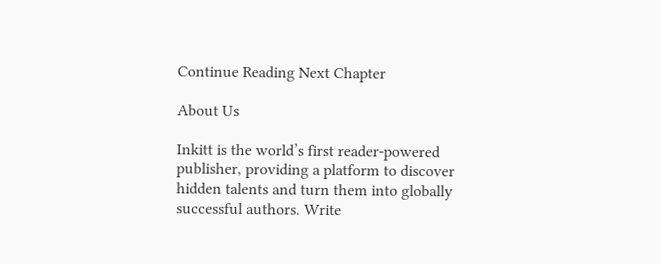Continue Reading Next Chapter

About Us

Inkitt is the world’s first reader-powered publisher, providing a platform to discover hidden talents and turn them into globally successful authors. Write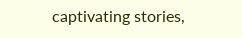captivating stories,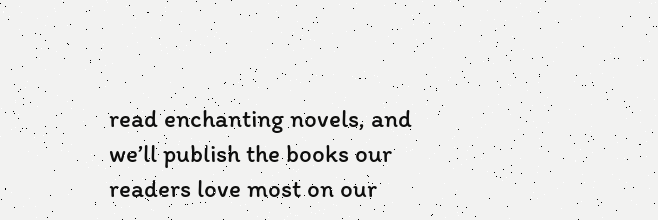read enchanting novels, and we’ll publish the books our readers love most on our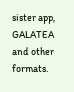sister app, GALATEA and other formats.